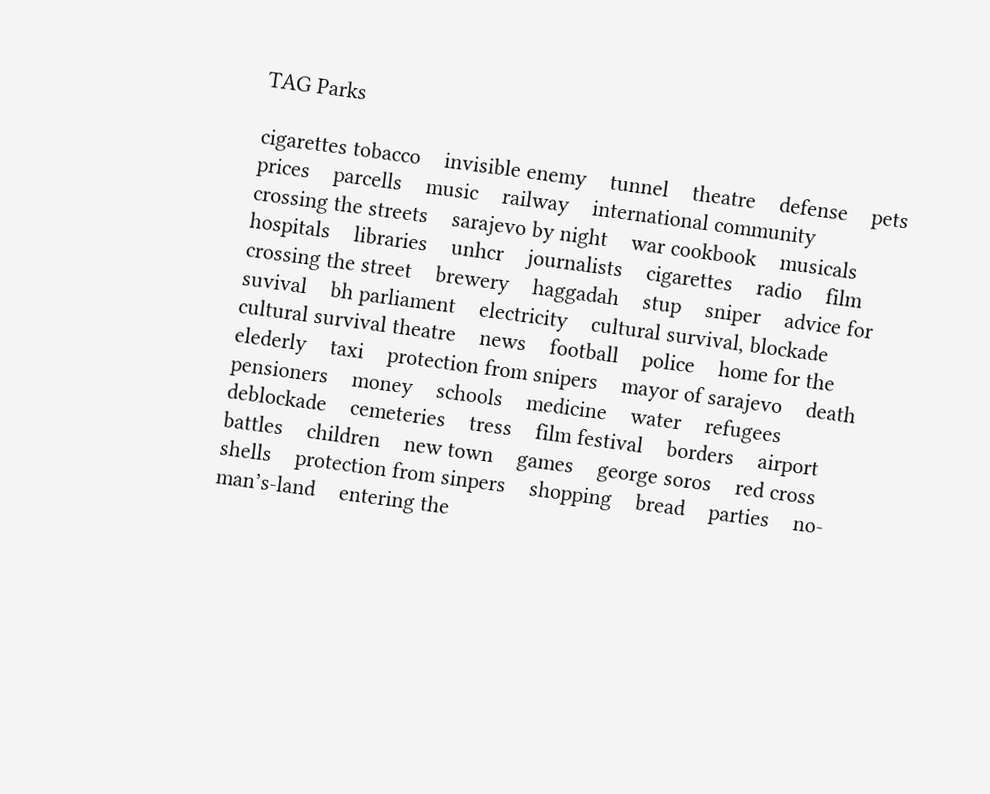TAG Parks

cigarettes tobacco    invisible enemy    tunnel    theatre    defense    pets    prices    parcells    music    railway    international community    crossing the streets    sarajevo by night    war cookbook    musicals    hospitals    libraries    unhcr    journalists    cigarettes    radio    film    crossing the street    brewery    haggadah    stup    sniper    advice for suvival    bh parliament    electricity    cultural survival, blockade    cultural survival theatre    news    football    police    home for the elederly    taxi    protection from snipers    mayor of sarajevo    death    pensioners    money    schools    medicine    water    refugees    deblockade    cemeteries    tress    film festival    borders    airport    battles    children    new town    games    george soros    red cross    shells    protection from sinpers    shopping    bread    parties    no-man’s-land    entering the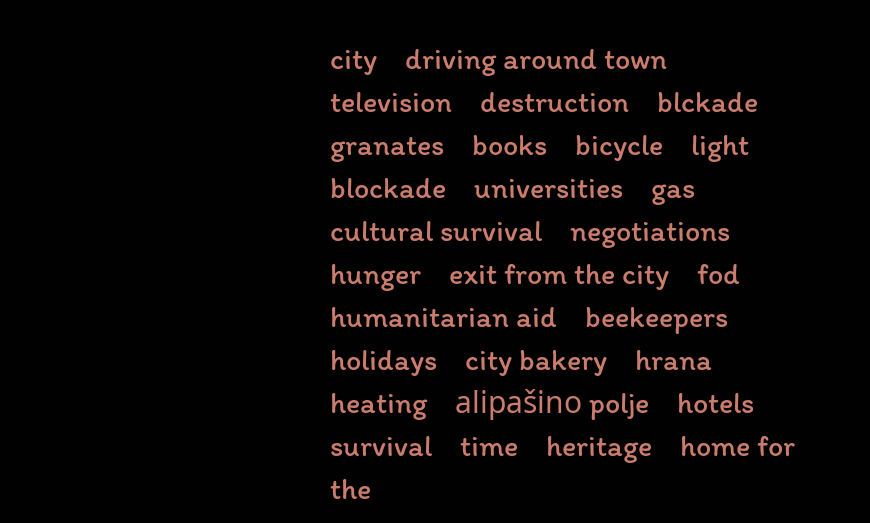city    driving around town    television    destruction    blckade    granates    books    bicycle    light    blockade    universities    gas    cultural survival    negotiations    hunger    exit from the city    fod    humanitarian aid    beekeepers    holidays    city bakery    hrana    heating    alipašino polje    hotels    survival    time    heritage    home for the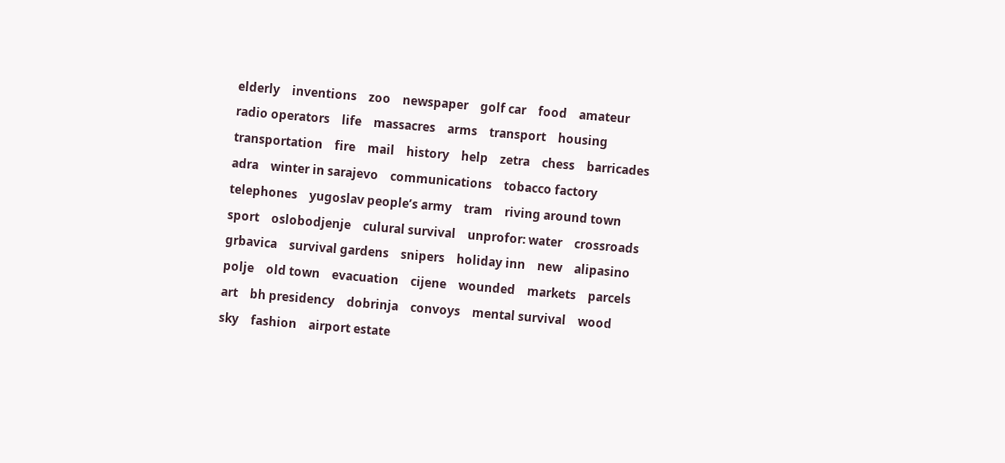elderly    inventions    zoo    newspaper    golf car    food    amateur radio operators    life    massacres    arms    transport    housing    transportation    fire    mail    history    help    zetra    chess    barricades    adra    winter in sarajevo    communications    tobacco factory    telephones    yugoslav people’s army    tram    riving around town    sport    oslobodjenje    culural survival    unprofor: water    crossroads    grbavica    survival gardens    snipers    holiday inn    new    alipasino polje    old town    evacuation    cijene    wounded    markets    parcels    art    bh presidency    dobrinja    convoys    mental survival    wood    sky    fashion    airport estate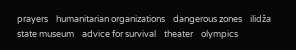prayers    humanitarian organizations    dangerous zones    ilidža    state museum    advice for survival    theater    olympics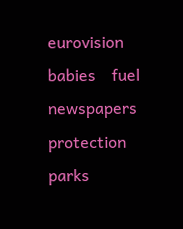eurovision    babies    fuel    newspapers    protection    parks